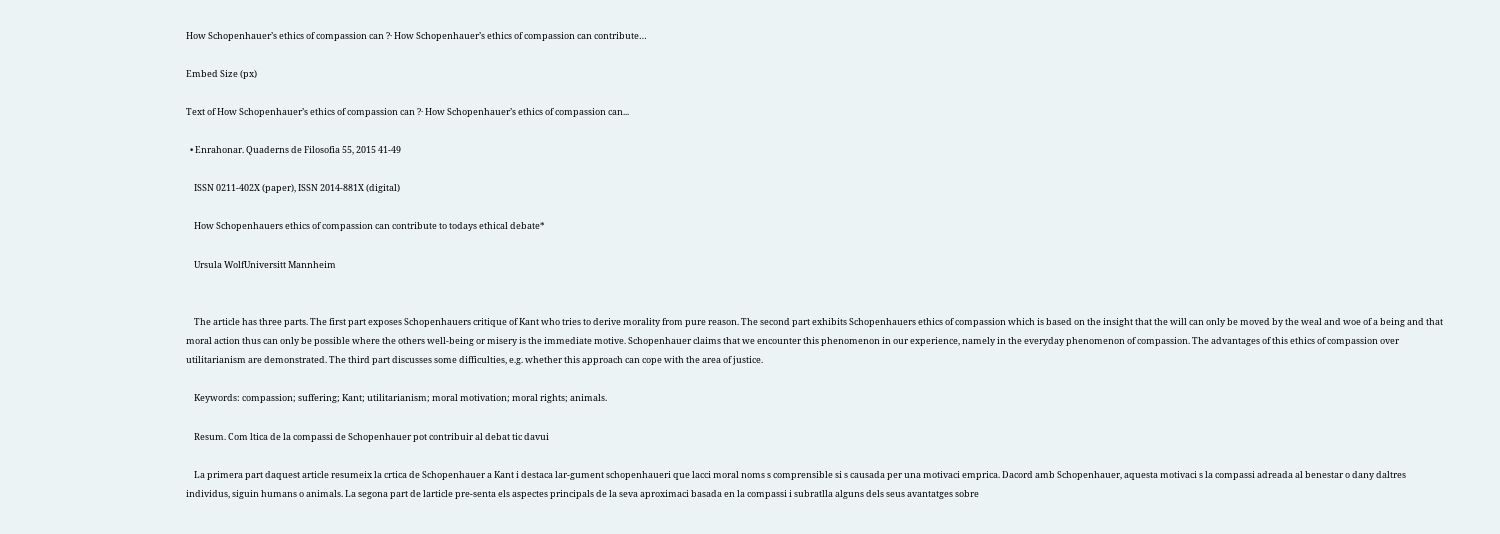How Schopenhauer’s ethics of compassion can ?· How Schopenhauer’s ethics of compassion can contribute…

Embed Size (px)

Text of How Schopenhauer’s ethics of compassion can ?· How Schopenhauer’s ethics of compassion can...

  • Enrahonar. Quaderns de Filosofia 55, 2015 41-49

    ISSN 0211-402X (paper), ISSN 2014-881X (digital)

    How Schopenhauers ethics of compassion can contribute to todays ethical debate*

    Ursula WolfUniversitt Mannheim


    The article has three parts. The first part exposes Schopenhauers critique of Kant who tries to derive morality from pure reason. The second part exhibits Schopenhauers ethics of compassion which is based on the insight that the will can only be moved by the weal and woe of a being and that moral action thus can only be possible where the others well-being or misery is the immediate motive. Schopenhauer claims that we encounter this phenomenon in our experience, namely in the everyday phenomenon of compassion. The advantages of this ethics of compassion over utilitarianism are demonstrated. The third part discusses some difficulties, e.g. whether this approach can cope with the area of justice.

    Keywords: compassion; suffering; Kant; utilitarianism; moral motivation; moral rights; animals.

    Resum. Com ltica de la compassi de Schopenhauer pot contribuir al debat tic davui

    La primera part daquest article resumeix la crtica de Schopenhauer a Kant i destaca lar-gument schopenhaueri que lacci moral noms s comprensible si s causada per una motivaci emprica. Dacord amb Schopenhauer, aquesta motivaci s la compassi adreada al benestar o dany daltres individus, siguin humans o animals. La segona part de larticle pre-senta els aspectes principals de la seva aproximaci basada en la compassi i subratlla alguns dels seus avantatges sobre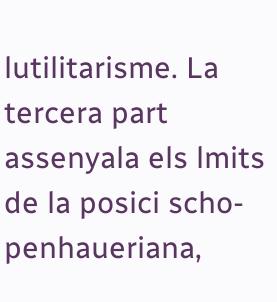lutilitarisme. La tercera part assenyala els lmits de la posici scho-penhaueriana,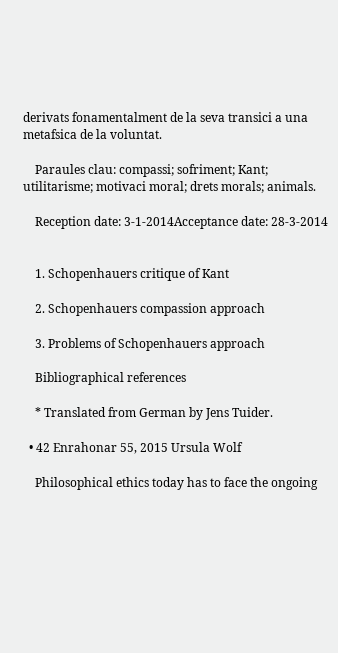derivats fonamentalment de la seva transici a una metafsica de la voluntat.

    Paraules clau: compassi; sofriment; Kant; utilitarisme; motivaci moral; drets morals; animals.

    Reception date: 3-1-2014Acceptance date: 28-3-2014


    1. Schopenhauers critique of Kant

    2. Schopenhauers compassion approach

    3. Problems of Schopenhauers approach

    Bibliographical references

    * Translated from German by Jens Tuider.

  • 42 Enrahonar 55, 2015 Ursula Wolf

    Philosophical ethics today has to face the ongoing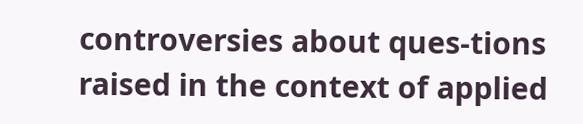controversies about ques-tions raised in the context of applied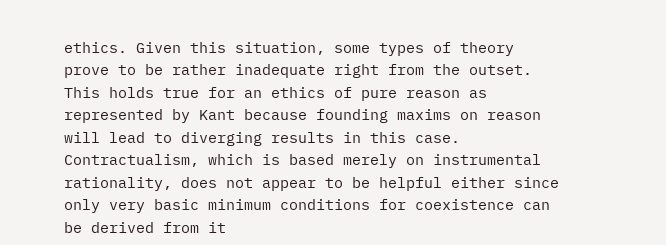ethics. Given this situation, some types of theory prove to be rather inadequate right from the outset. This holds true for an ethics of pure reason as represented by Kant because founding maxims on reason will lead to diverging results in this case. Contractualism, which is based merely on instrumental rationality, does not appear to be helpful either since only very basic minimum conditions for coexistence can be derived from it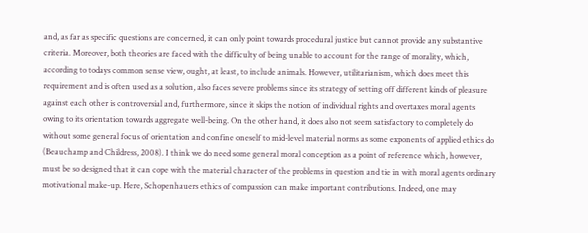and, as far as specific questions are concerned, it can only point towards procedural justice but cannot provide any substantive criteria. Moreover, both theories are faced with the difficulty of being unable to account for the range of morality, which, according to todays common sense view, ought, at least, to include animals. However, utilitarianism, which does meet this requirement and is often used as a solution, also faces severe problems since its strategy of setting off different kinds of pleasure against each other is controversial and, furthermore, since it skips the notion of individual rights and overtaxes moral agents owing to its orientation towards aggregate well-being. On the other hand, it does also not seem satisfactory to completely do without some general focus of orientation and confine oneself to mid-level material norms as some exponents of applied ethics do (Beauchamp and Childress, 2008). I think we do need some general moral conception as a point of reference which, however, must be so designed that it can cope with the material character of the problems in question and tie in with moral agents ordinary motivational make-up. Here, Schopenhauers ethics of compassion can make important contributions. Indeed, one may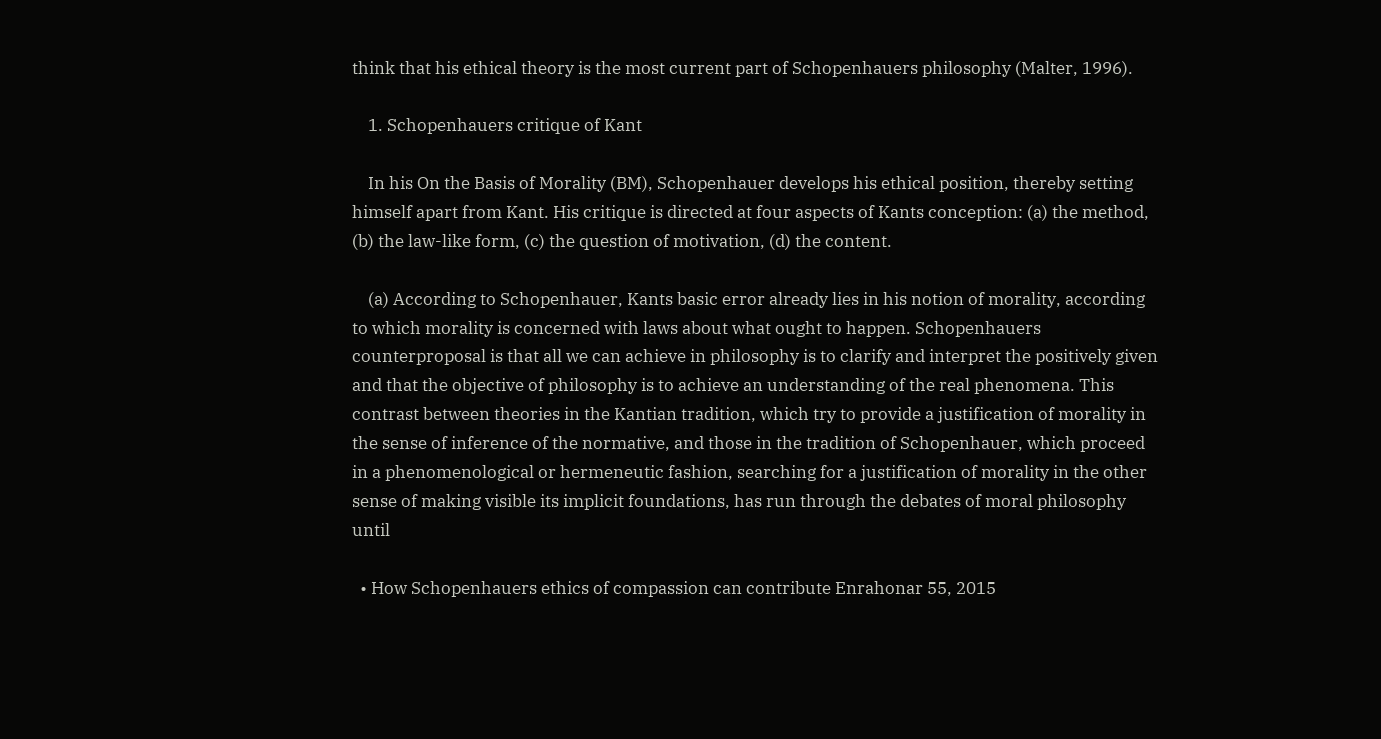think that his ethical theory is the most current part of Schopenhauers philosophy (Malter, 1996).

    1. Schopenhauers critique of Kant

    In his On the Basis of Morality (BM), Schopenhauer develops his ethical position, thereby setting himself apart from Kant. His critique is directed at four aspects of Kants conception: (a) the method, (b) the law-like form, (c) the question of motivation, (d) the content.

    (a) According to Schopenhauer, Kants basic error already lies in his notion of morality, according to which morality is concerned with laws about what ought to happen. Schopenhauers counterproposal is that all we can achieve in philosophy is to clarify and interpret the positively given and that the objective of philosophy is to achieve an understanding of the real phenomena. This contrast between theories in the Kantian tradition, which try to provide a justification of morality in the sense of inference of the normative, and those in the tradition of Schopenhauer, which proceed in a phenomenological or hermeneutic fashion, searching for a justification of morality in the other sense of making visible its implicit foundations, has run through the debates of moral philosophy until

  • How Schopenhauers ethics of compassion can contribute Enrahonar 55, 2015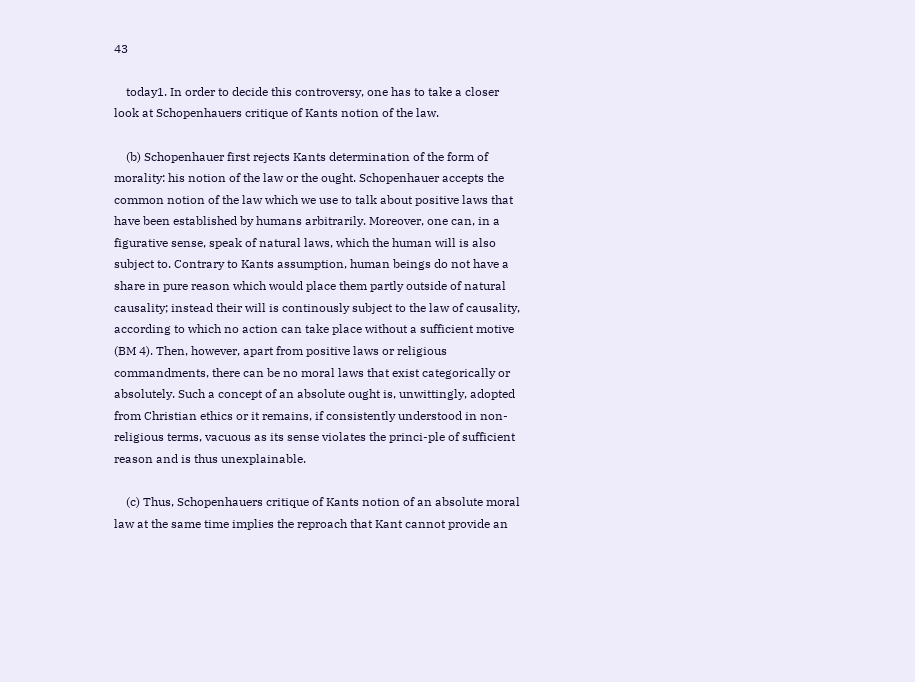43

    today1. In order to decide this controversy, one has to take a closer look at Schopenhauers critique of Kants notion of the law.

    (b) Schopenhauer first rejects Kants determination of the form of morality: his notion of the law or the ought. Schopenhauer accepts the common notion of the law which we use to talk about positive laws that have been established by humans arbitrarily. Moreover, one can, in a figurative sense, speak of natural laws, which the human will is also subject to. Contrary to Kants assumption, human beings do not have a share in pure reason which would place them partly outside of natural causality; instead their will is continously subject to the law of causality, according to which no action can take place without a sufficient motive (BM 4). Then, however, apart from positive laws or religious commandments, there can be no moral laws that exist categorically or absolutely. Such a concept of an absolute ought is, unwittingly, adopted from Christian ethics or it remains, if consistently understood in non-religious terms, vacuous as its sense violates the princi-ple of sufficient reason and is thus unexplainable.

    (c) Thus, Schopenhauers critique of Kants notion of an absolute moral law at the same time implies the reproach that Kant cannot provide an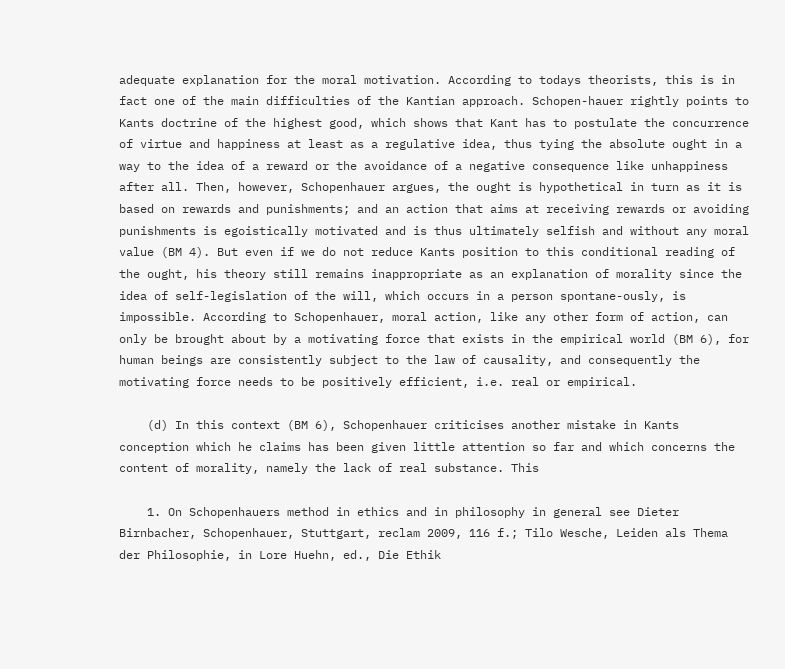adequate explanation for the moral motivation. According to todays theorists, this is in fact one of the main difficulties of the Kantian approach. Schopen-hauer rightly points to Kants doctrine of the highest good, which shows that Kant has to postulate the concurrence of virtue and happiness at least as a regulative idea, thus tying the absolute ought in a way to the idea of a reward or the avoidance of a negative consequence like unhappiness after all. Then, however, Schopenhauer argues, the ought is hypothetical in turn as it is based on rewards and punishments; and an action that aims at receiving rewards or avoiding punishments is egoistically motivated and is thus ultimately selfish and without any moral value (BM 4). But even if we do not reduce Kants position to this conditional reading of the ought, his theory still remains inappropriate as an explanation of morality since the idea of self-legislation of the will, which occurs in a person spontane-ously, is impossible. According to Schopenhauer, moral action, like any other form of action, can only be brought about by a motivating force that exists in the empirical world (BM 6), for human beings are consistently subject to the law of causality, and consequently the motivating force needs to be positively efficient, i.e. real or empirical.

    (d) In this context (BM 6), Schopenhauer criticises another mistake in Kants conception which he claims has been given little attention so far and which concerns the content of morality, namely the lack of real substance. This

    1. On Schopenhauers method in ethics and in philosophy in general see Dieter Birnbacher, Schopenhauer, Stuttgart, reclam 2009, 116 f.; Tilo Wesche, Leiden als Thema der Philosophie, in Lore Huehn, ed., Die Ethik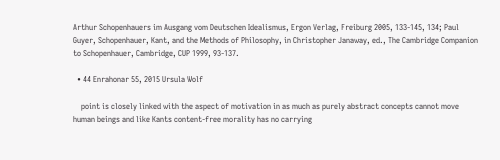Arthur Schopenhauers im Ausgang vom Deutschen Idealismus, Ergon Verlag, Freiburg 2005, 133-145, 134; Paul Guyer, Schopenhauer, Kant, and the Methods of Philosophy, in Christopher Janaway, ed., The Cambridge Companion to Schopenhauer, Cambridge, CUP 1999, 93-137.

  • 44 Enrahonar 55, 2015 Ursula Wolf

    point is closely linked with the aspect of motivation in as much as purely abstract concepts cannot move human beings and like Kants content-free morality has no carrying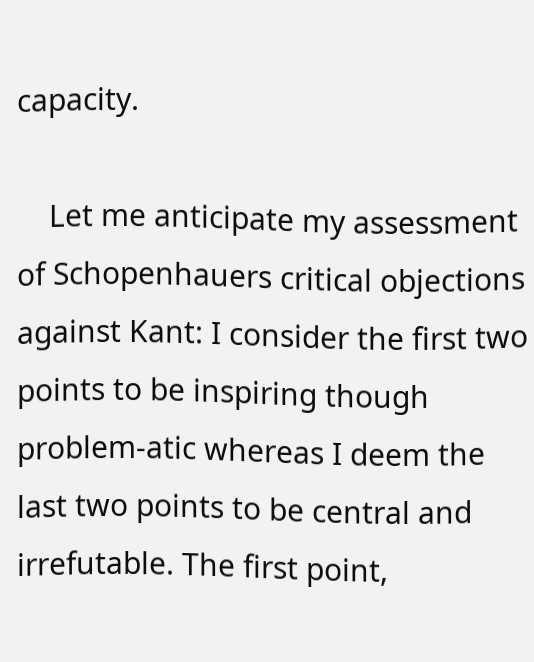capacity.

    Let me anticipate my assessment of Schopenhauers critical objections against Kant: I consider the first two points to be inspiring though problem-atic whereas I deem the last two points to be central and irrefutable. The first point,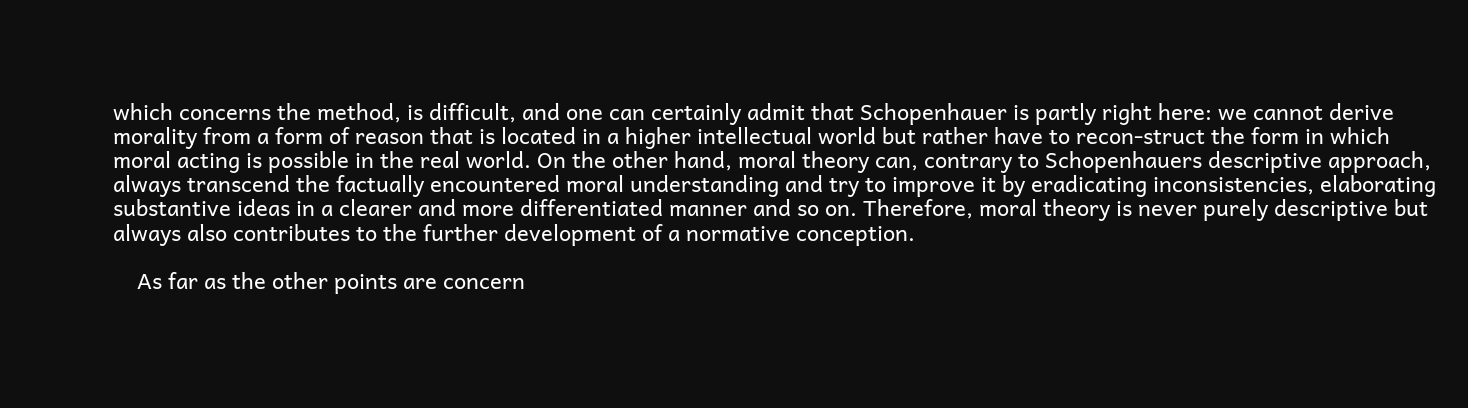which concerns the method, is difficult, and one can certainly admit that Schopenhauer is partly right here: we cannot derive morality from a form of reason that is located in a higher intellectual world but rather have to recon-struct the form in which moral acting is possible in the real world. On the other hand, moral theory can, contrary to Schopenhauers descriptive approach, always transcend the factually encountered moral understanding and try to improve it by eradicating inconsistencies, elaborating substantive ideas in a clearer and more differentiated manner and so on. Therefore, moral theory is never purely descriptive but always also contributes to the further development of a normative conception.

    As far as the other points are concern